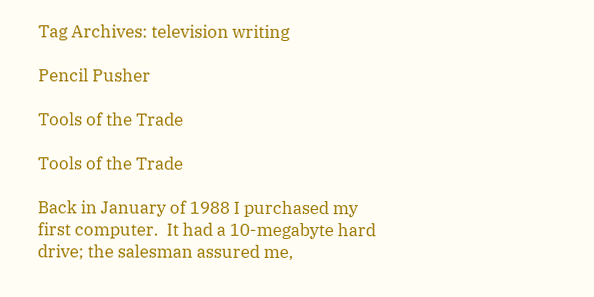Tag Archives: television writing

Pencil Pusher

Tools of the Trade

Tools of the Trade

Back in January of 1988 I purchased my first computer.  It had a 10-megabyte hard drive; the salesman assured me,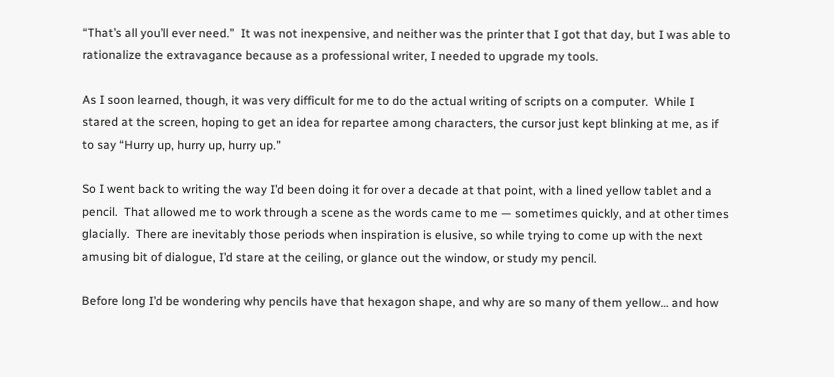“That’s all you’ll ever need.”  It was not inexpensive, and neither was the printer that I got that day, but I was able to rationalize the extravagance because as a professional writer, I needed to upgrade my tools.

As I soon learned, though, it was very difficult for me to do the actual writing of scripts on a computer.  While I stared at the screen, hoping to get an idea for repartee among characters, the cursor just kept blinking at me, as if to say “Hurry up, hurry up, hurry up.”

So I went back to writing the way I’d been doing it for over a decade at that point, with a lined yellow tablet and a pencil.  That allowed me to work through a scene as the words came to me — sometimes quickly, and at other times glacially.  There are inevitably those periods when inspiration is elusive, so while trying to come up with the next amusing bit of dialogue, I’d stare at the ceiling, or glance out the window, or study my pencil.

Before long I’d be wondering why pencils have that hexagon shape, and why are so many of them yellow… and how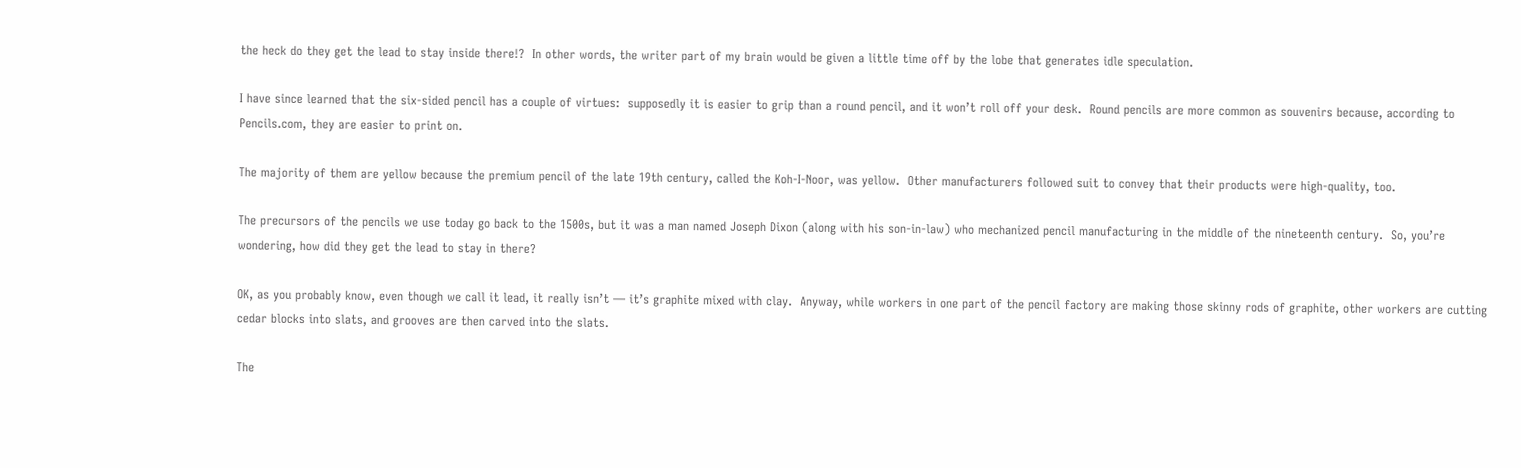the heck do they get the lead to stay inside there!?  In other words, the writer part of my brain would be given a little time off by the lobe that generates idle speculation.

I have since learned that the six-sided pencil has a couple of virtues:  supposedly it is easier to grip than a round pencil, and it won’t roll off your desk.  Round pencils are more common as souvenirs because, according to Pencils.com, they are easier to print on.

The majority of them are yellow because the premium pencil of the late 19th century, called the Koh-I-Noor, was yellow.  Other manufacturers followed suit to convey that their products were high-quality, too.

The precursors of the pencils we use today go back to the 1500s, but it was a man named Joseph Dixon (along with his son-in-law) who mechanized pencil manufacturing in the middle of the nineteenth century.  So, you’re wondering, how did they get the lead to stay in there?

OK, as you probably know, even though we call it lead, it really isn’t — it’s graphite mixed with clay.  Anyway, while workers in one part of the pencil factory are making those skinny rods of graphite, other workers are cutting cedar blocks into slats, and grooves are then carved into the slats.

The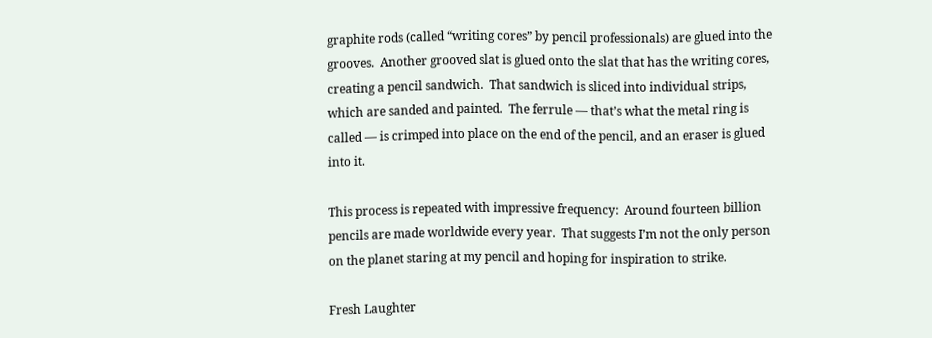graphite rods (called “writing cores” by pencil professionals) are glued into the grooves.  Another grooved slat is glued onto the slat that has the writing cores, creating a pencil sandwich.  That sandwich is sliced into individual strips, which are sanded and painted.  The ferrule — that’s what the metal ring is called — is crimped into place on the end of the pencil, and an eraser is glued into it.

This process is repeated with impressive frequency:  Around fourteen billion pencils are made worldwide every year.  That suggests I’m not the only person on the planet staring at my pencil and hoping for inspiration to strike.

Fresh Laughter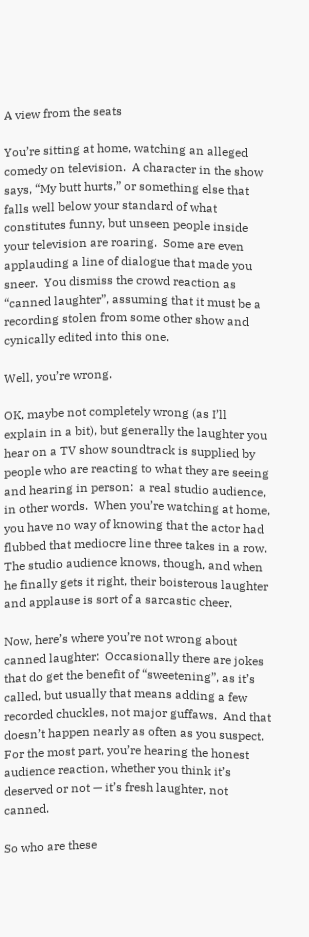A view from the seats

You’re sitting at home, watching an alleged comedy on television.  A character in the show says, “My butt hurts,” or something else that falls well below your standard of what constitutes funny, but unseen people inside your television are roaring.  Some are even applauding a line of dialogue that made you sneer.  You dismiss the crowd reaction as “canned laughter”, assuming that it must be a recording stolen from some other show and cynically edited into this one.

Well, you’re wrong.

OK, maybe not completely wrong (as I’ll explain in a bit), but generally the laughter you hear on a TV show soundtrack is supplied by people who are reacting to what they are seeing and hearing in person:  a real studio audience, in other words.  When you’re watching at home, you have no way of knowing that the actor had flubbed that mediocre line three takes in a row.  The studio audience knows, though, and when he finally gets it right, their boisterous laughter and applause is sort of a sarcastic cheer.

Now, here’s where you’re not wrong about canned laughter:  Occasionally there are jokes that do get the benefit of “sweetening”, as it’s called, but usually that means adding a few recorded chuckles, not major guffaws.  And that doesn’t happen nearly as often as you suspect.  For the most part, you’re hearing the honest audience reaction, whether you think it’s deserved or not — it’s fresh laughter, not canned.

So who are these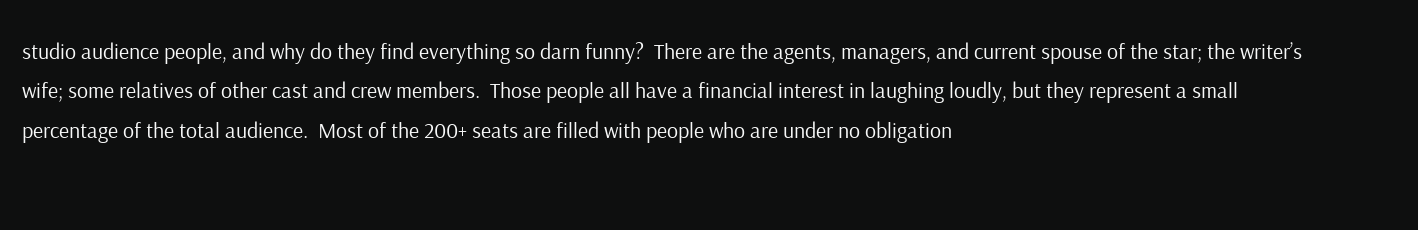studio audience people, and why do they find everything so darn funny?  There are the agents, managers, and current spouse of the star; the writer’s wife; some relatives of other cast and crew members.  Those people all have a financial interest in laughing loudly, but they represent a small percentage of the total audience.  Most of the 200+ seats are filled with people who are under no obligation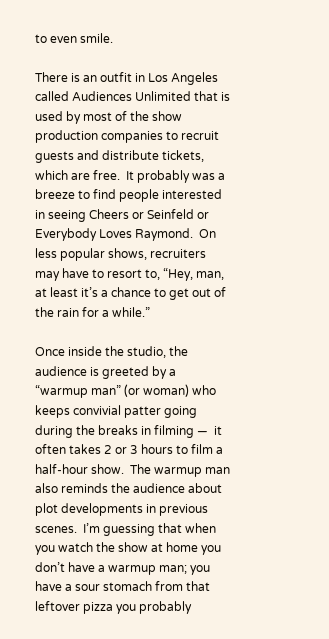to even smile.

There is an outfit in Los Angeles called Audiences Unlimited that is used by most of the show production companies to recruit guests and distribute tickets, which are free.  It probably was a breeze to find people interested in seeing Cheers or Seinfeld or Everybody Loves Raymond.  On less popular shows, recruiters may have to resort to, “Hey, man, at least it’s a chance to get out of the rain for a while.”

Once inside the studio, the audience is greeted by a “warmup man” (or woman) who keeps convivial patter going during the breaks in filming —  it often takes 2 or 3 hours to film a half-hour show.  The warmup man also reminds the audience about plot developments in previous scenes.  I’m guessing that when you watch the show at home you don’t have a warmup man; you have a sour stomach from that leftover pizza you probably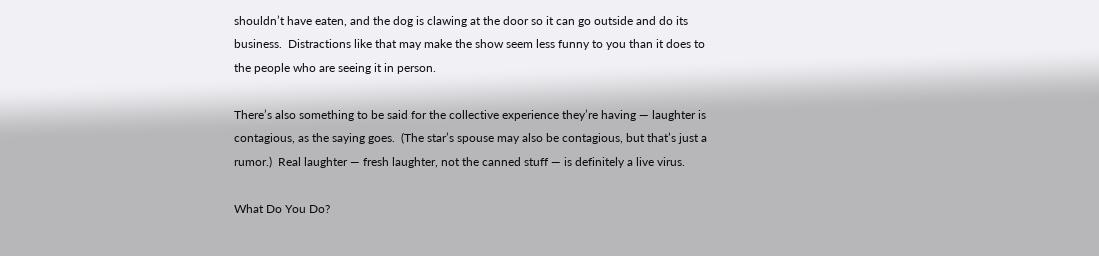shouldn’t have eaten, and the dog is clawing at the door so it can go outside and do its business.  Distractions like that may make the show seem less funny to you than it does to the people who are seeing it in person.

There’s also something to be said for the collective experience they’re having — laughter is contagious, as the saying goes.  (The star’s spouse may also be contagious, but that’s just a rumor.)  Real laughter — fresh laughter, not the canned stuff — is definitely a live virus.

What Do You Do?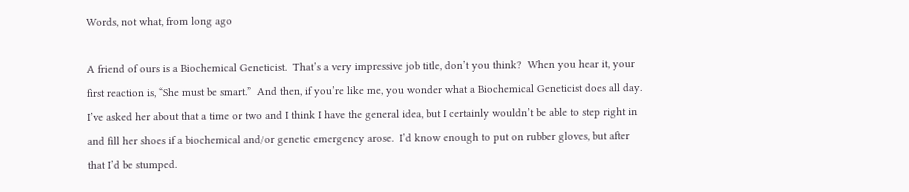Words, not what, from long ago

A friend of ours is a Biochemical Geneticist.  That’s a very impressive job title, don’t you think?  When you hear it, your first reaction is, “She must be smart.”  And then, if you’re like me, you wonder what a Biochemical Geneticist does all day.  I’ve asked her about that a time or two and I think I have the general idea, but I certainly wouldn’t be able to step right in and fill her shoes if a biochemical and/or genetic emergency arose.  I’d know enough to put on rubber gloves, but after that I’d be stumped.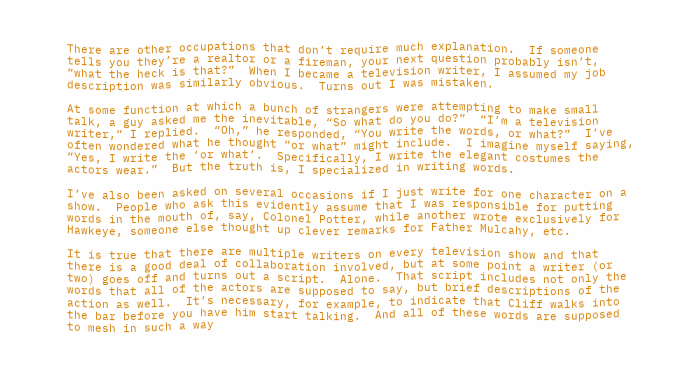There are other occupations that don’t require much explanation.  If someone tells you they’re a realtor or a fireman, your next question probably isn’t, “what the heck is that?”  When I became a television writer, I assumed my job description was similarly obvious.  Turns out I was mistaken.

At some function at which a bunch of strangers were attempting to make small talk, a guy asked me the inevitable, “So what do you do?”  “I’m a television writer,” I replied.  “Oh,” he responded, “You write the words, or what?”  I’ve often wondered what he thought “or what” might include.  I imagine myself saying, “Yes, I write the ‘or what’.  Specifically, I write the elegant costumes the actors wear.”  But the truth is, I specialized in writing words.

I’ve also been asked on several occasions if I just write for one character on a show.  People who ask this evidently assume that I was responsible for putting words in the mouth of, say, Colonel Potter, while another wrote exclusively for Hawkeye, someone else thought up clever remarks for Father Mulcahy, etc.

It is true that there are multiple writers on every television show and that there is a good deal of collaboration involved, but at some point a writer (or two) goes off and turns out a script.  Alone.  That script includes not only the words that all of the actors are supposed to say, but brief descriptions of the action as well.  It’s necessary, for example, to indicate that Cliff walks into the bar before you have him start talking.  And all of these words are supposed to mesh in such a way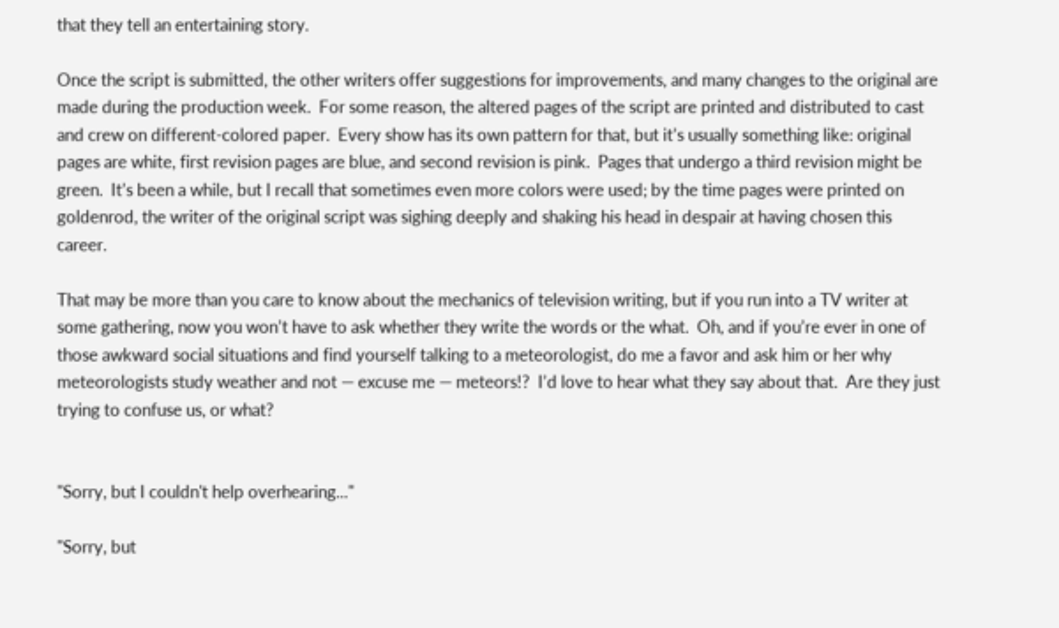that they tell an entertaining story.

Once the script is submitted, the other writers offer suggestions for improvements, and many changes to the original are made during the production week.  For some reason, the altered pages of the script are printed and distributed to cast and crew on different-colored paper.  Every show has its own pattern for that, but it’s usually something like: original pages are white, first revision pages are blue, and second revision is pink.  Pages that undergo a third revision might be green.  It’s been a while, but I recall that sometimes even more colors were used; by the time pages were printed on goldenrod, the writer of the original script was sighing deeply and shaking his head in despair at having chosen this career.

That may be more than you care to know about the mechanics of television writing, but if you run into a TV writer at some gathering, now you won’t have to ask whether they write the words or the what.  Oh, and if you’re ever in one of those awkward social situations and find yourself talking to a meteorologist, do me a favor and ask him or her why meteorologists study weather and not — excuse me — meteors!?  I’d love to hear what they say about that.  Are they just trying to confuse us, or what?


"Sorry, but I couldn't help overhearing..."

"Sorry, but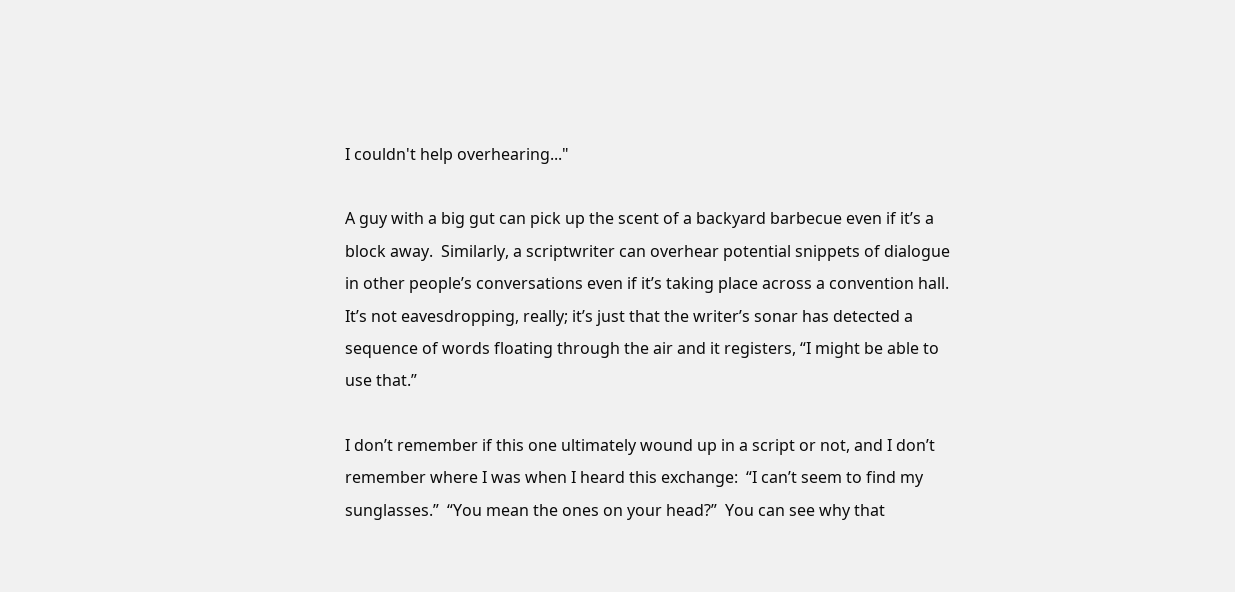I couldn't help overhearing..."

A guy with a big gut can pick up the scent of a backyard barbecue even if it’s a block away.  Similarly, a scriptwriter can overhear potential snippets of dialogue in other people’s conversations even if it’s taking place across a convention hall.  It’s not eavesdropping, really; it’s just that the writer’s sonar has detected a sequence of words floating through the air and it registers, “I might be able to use that.”

I don’t remember if this one ultimately wound up in a script or not, and I don’t remember where I was when I heard this exchange:  “I can’t seem to find my sunglasses.”  “You mean the ones on your head?”  You can see why that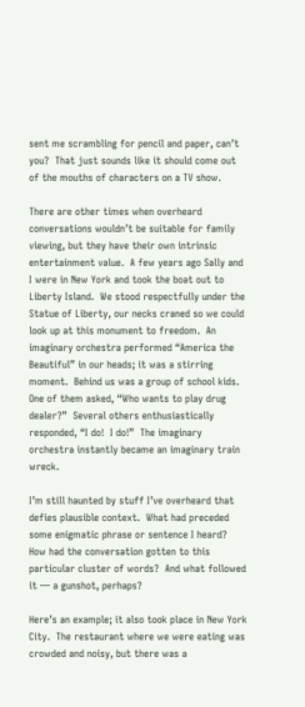sent me scrambling for pencil and paper, can’t you?  That just sounds like it should come out of the mouths of characters on a TV show.

There are other times when overheard conversations wouldn’t be suitable for family viewing, but they have their own intrinsic entertainment value.  A few years ago Sally and I were in New York and took the boat out to Liberty Island.  We stood respectfully under the Statue of Liberty, our necks craned so we could look up at this monument to freedom.  An imaginary orchestra performed “America the Beautiful” in our heads; it was a stirring moment.  Behind us was a group of school kids.  One of them asked, “Who wants to play drug dealer?”  Several others enthusiastically responded, “I do!  I do!”  The imaginary orchestra instantly became an imaginary train wreck.

I’m still haunted by stuff I’ve overheard that defies plausible context.  What had preceded some enigmatic phrase or sentence I heard?  How had the conversation gotten to this particular cluster of words?  And what followed it — a gunshot, perhaps?

Here’s an example; it also took place in New York City.  The restaurant where we were eating was crowded and noisy, but there was a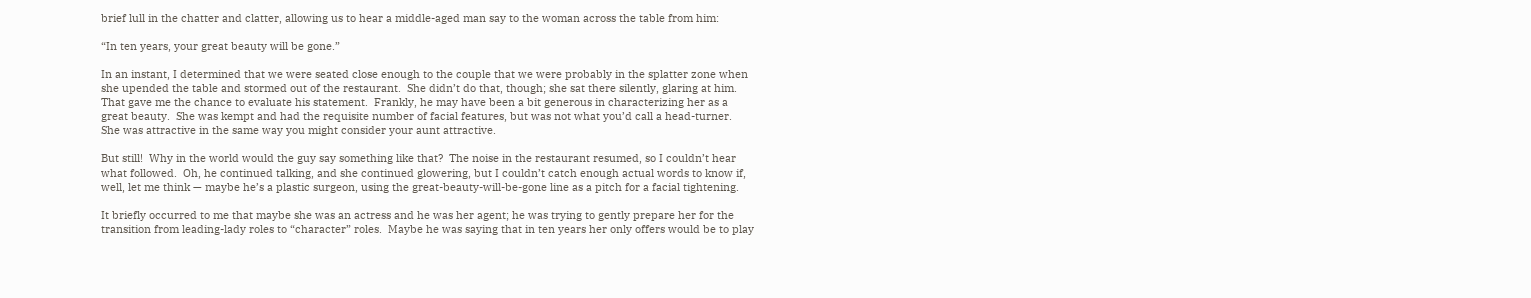brief lull in the chatter and clatter, allowing us to hear a middle-aged man say to the woman across the table from him:

“In ten years, your great beauty will be gone.”

In an instant, I determined that we were seated close enough to the couple that we were probably in the splatter zone when she upended the table and stormed out of the restaurant.  She didn’t do that, though; she sat there silently, glaring at him.  That gave me the chance to evaluate his statement.  Frankly, he may have been a bit generous in characterizing her as a great beauty.  She was kempt and had the requisite number of facial features, but was not what you’d call a head-turner.  She was attractive in the same way you might consider your aunt attractive.

But still!  Why in the world would the guy say something like that?  The noise in the restaurant resumed, so I couldn’t hear what followed.  Oh, he continued talking, and she continued glowering, but I couldn’t catch enough actual words to know if, well, let me think — maybe he’s a plastic surgeon, using the great-beauty-will-be-gone line as a pitch for a facial tightening.

It briefly occurred to me that maybe she was an actress and he was her agent; he was trying to gently prepare her for the transition from leading-lady roles to “character” roles.  Maybe he was saying that in ten years her only offers would be to play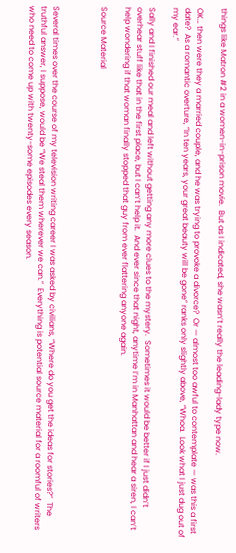things like Matron #2 in a women-in-prison movie.  But as I indicated, she wasn’t really the leading-lady type now.

OK… then were they a married couple, and he was trying to provoke a divorce?  Or — almost too awful to contemplate — was this a first date?  As a romantic overture, “In ten years, your great beauty will be gone” ranks only slightly above, “Whoa.  Look what I just dug out of my ear.”

Sally and I finished our meal and left without getting any more clues to the mystery.  Sometimes it would be better if I just didn’t overhear stuff like that in the first place, but I can’t help it.  And ever since that night, anytime I’m in Manhattan and hear a siren, I can’t help wondering if that woman finally stopped that guy from ever flattering anyone again.

Source Material



Several times over the course of my television writing career I was asked by civilians, “Where do you get the ideas for stories?”  The truthful answer, I suppose, would be “We steal them wherever we can.”  Everything is potential source material for a roomful of writers who need to come up with twenty-some episodes every season.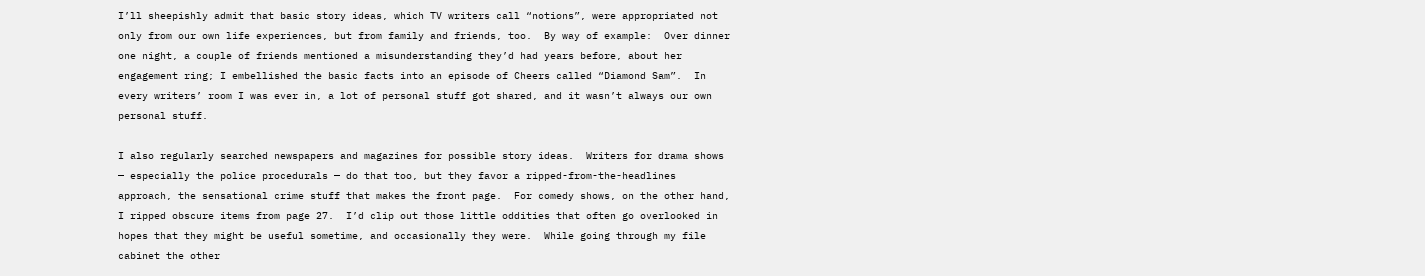I’ll sheepishly admit that basic story ideas, which TV writers call “notions”, were appropriated not only from our own life experiences, but from family and friends, too.  By way of example:  Over dinner one night, a couple of friends mentioned a misunderstanding they’d had years before, about her engagement ring; I embellished the basic facts into an episode of Cheers called “Diamond Sam”.  In every writers’ room I was ever in, a lot of personal stuff got shared, and it wasn’t always our own personal stuff.

I also regularly searched newspapers and magazines for possible story ideas.  Writers for drama shows — especially the police procedurals — do that too, but they favor a ripped-from-the-headlines approach, the sensational crime stuff that makes the front page.  For comedy shows, on the other hand, I ripped obscure items from page 27.  I’d clip out those little oddities that often go overlooked in hopes that they might be useful sometime, and occasionally they were.  While going through my file cabinet the other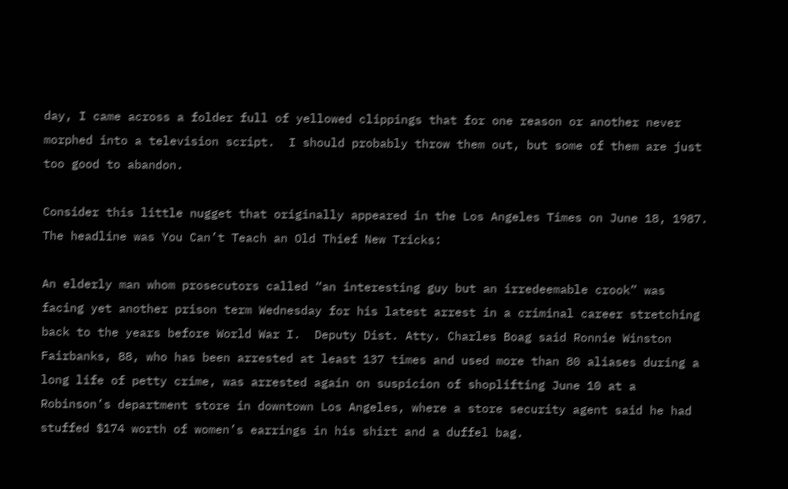day, I came across a folder full of yellowed clippings that for one reason or another never morphed into a television script.  I should probably throw them out, but some of them are just too good to abandon.

Consider this little nugget that originally appeared in the Los Angeles Times on June 18, 1987.  The headline was You Can’t Teach an Old Thief New Tricks:

An elderly man whom prosecutors called “an interesting guy but an irredeemable crook” was facing yet another prison term Wednesday for his latest arrest in a criminal career stretching back to the years before World War I.  Deputy Dist. Atty. Charles Boag said Ronnie Winston Fairbanks, 88, who has been arrested at least 137 times and used more than 80 aliases during a long life of petty crime, was arrested again on suspicion of shoplifting June 10 at a Robinson’s department store in downtown Los Angeles, where a store security agent said he had stuffed $174 worth of women’s earrings in his shirt and a duffel bag.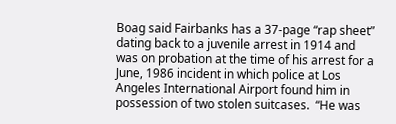Boag said Fairbanks has a 37-page “rap sheet” dating back to a juvenile arrest in 1914 and was on probation at the time of his arrest for a June, 1986 incident in which police at Los Angeles International Airport found him in possession of two stolen suitcases.  “He was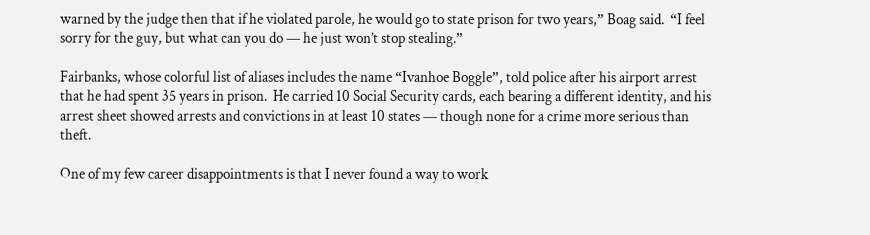warned by the judge then that if he violated parole, he would go to state prison for two years,” Boag said.  “I feel sorry for the guy, but what can you do — he just won’t stop stealing.”

Fairbanks, whose colorful list of aliases includes the name “Ivanhoe Boggle”, told police after his airport arrest that he had spent 35 years in prison.  He carried 10 Social Security cards, each bearing a different identity, and his arrest sheet showed arrests and convictions in at least 10 states — though none for a crime more serious than theft.

One of my few career disappointments is that I never found a way to work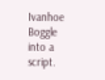Ivanhoe Boggle into a script.